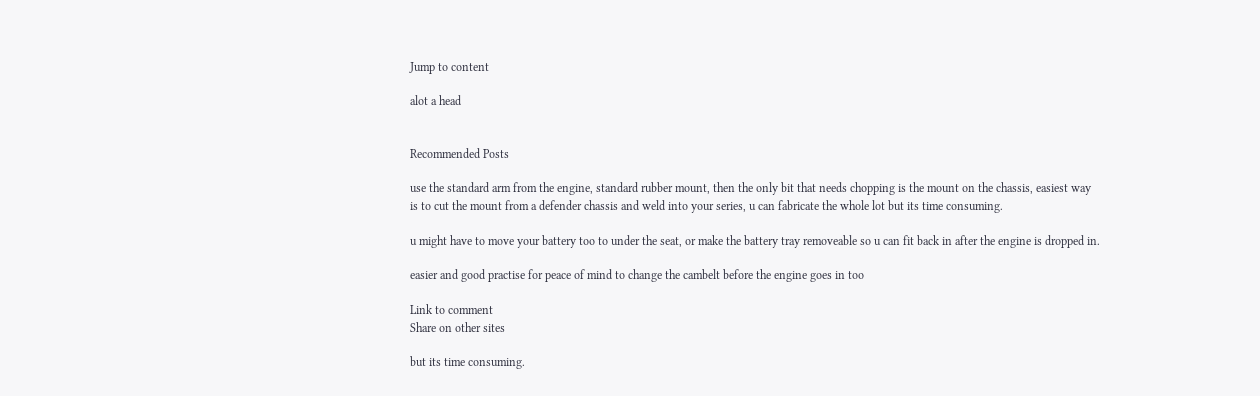Jump to content

alot a head


Recommended Posts

use the standard arm from the engine, standard rubber mount, then the only bit that needs chopping is the mount on the chassis, easiest way is to cut the mount from a defender chassis and weld into your series, u can fabricate the whole lot but its time consuming.

u might have to move your battery too to under the seat, or make the battery tray removeable so u can fit back in after the engine is dropped in.

easier and good practise for peace of mind to change the cambelt before the engine goes in too

Link to comment
Share on other sites

but its time consuming.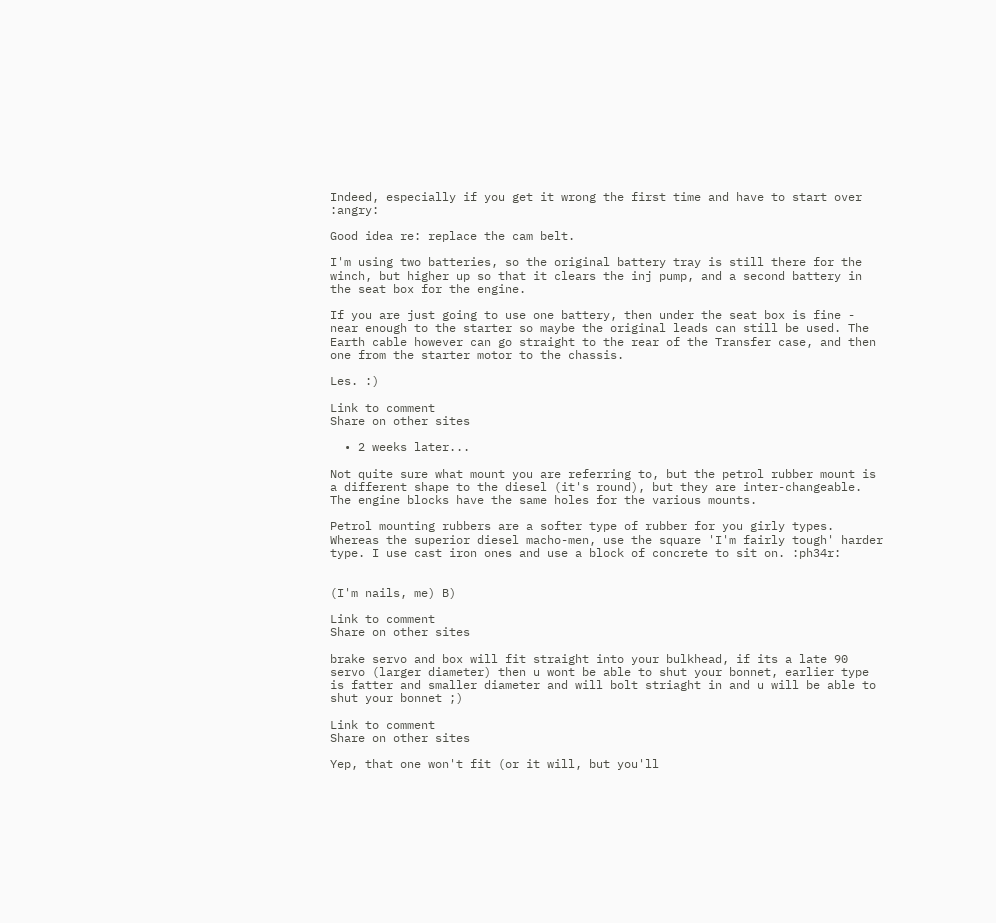Indeed, especially if you get it wrong the first time and have to start over :angry:

Good idea re: replace the cam belt.

I'm using two batteries, so the original battery tray is still there for the winch, but higher up so that it clears the inj pump, and a second battery in the seat box for the engine.

If you are just going to use one battery, then under the seat box is fine - near enough to the starter so maybe the original leads can still be used. The Earth cable however can go straight to the rear of the Transfer case, and then one from the starter motor to the chassis.

Les. :)

Link to comment
Share on other sites

  • 2 weeks later...

Not quite sure what mount you are referring to, but the petrol rubber mount is a different shape to the diesel (it's round), but they are inter-changeable. The engine blocks have the same holes for the various mounts.

Petrol mounting rubbers are a softer type of rubber for you girly types. Whereas the superior diesel macho-men, use the square 'I'm fairly tough' harder type. I use cast iron ones and use a block of concrete to sit on. :ph34r:


(I'm nails, me) B)

Link to comment
Share on other sites

brake servo and box will fit straight into your bulkhead, if its a late 90 servo (larger diameter) then u wont be able to shut your bonnet, earlier type is fatter and smaller diameter and will bolt striaght in and u will be able to shut your bonnet ;)

Link to comment
Share on other sites

Yep, that one won't fit (or it will, but you'll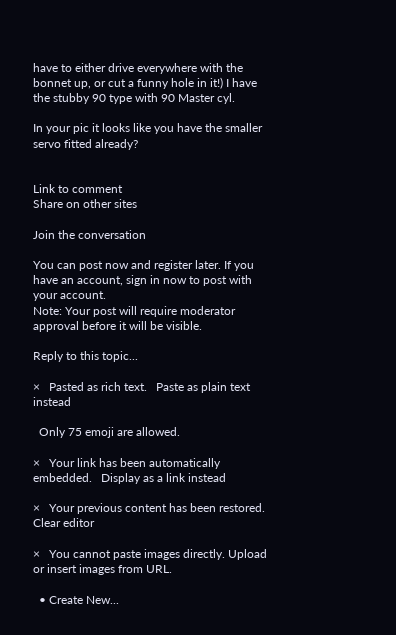have to either drive everywhere with the bonnet up, or cut a funny hole in it!) I have the stubby 90 type with 90 Master cyl.

In your pic it looks like you have the smaller servo fitted already?


Link to comment
Share on other sites

Join the conversation

You can post now and register later. If you have an account, sign in now to post with your account.
Note: Your post will require moderator approval before it will be visible.

Reply to this topic...

×   Pasted as rich text.   Paste as plain text instead

  Only 75 emoji are allowed.

×   Your link has been automatically embedded.   Display as a link instead

×   Your previous content has been restored.   Clear editor

×   You cannot paste images directly. Upload or insert images from URL.

  • Create New...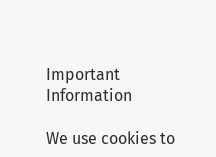Important Information

We use cookies to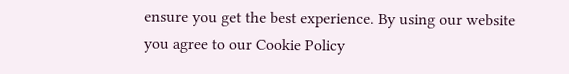ensure you get the best experience. By using our website you agree to our Cookie Policy